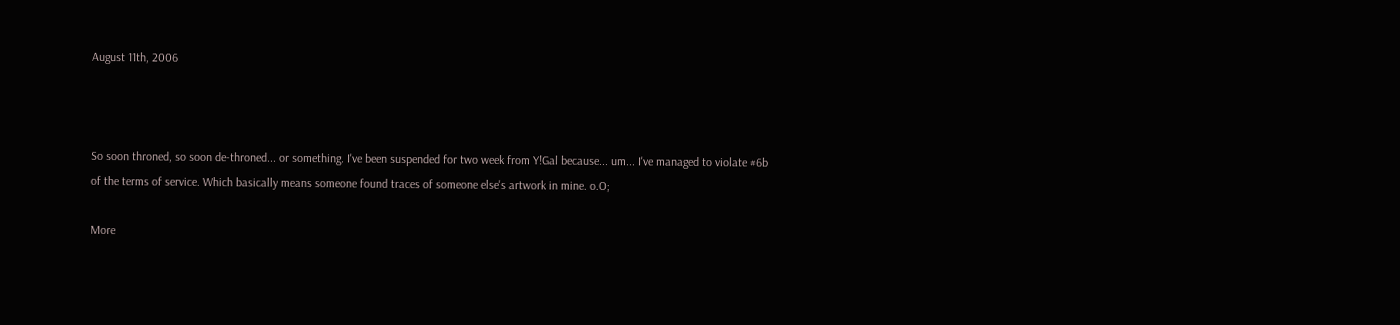August 11th, 2006



So soon throned, so soon de-throned... or something. I've been suspended for two week from Y!Gal because... um... I've managed to violate #6b of the terms of service. Which basically means someone found traces of someone else's artwork in mine. o.O;

More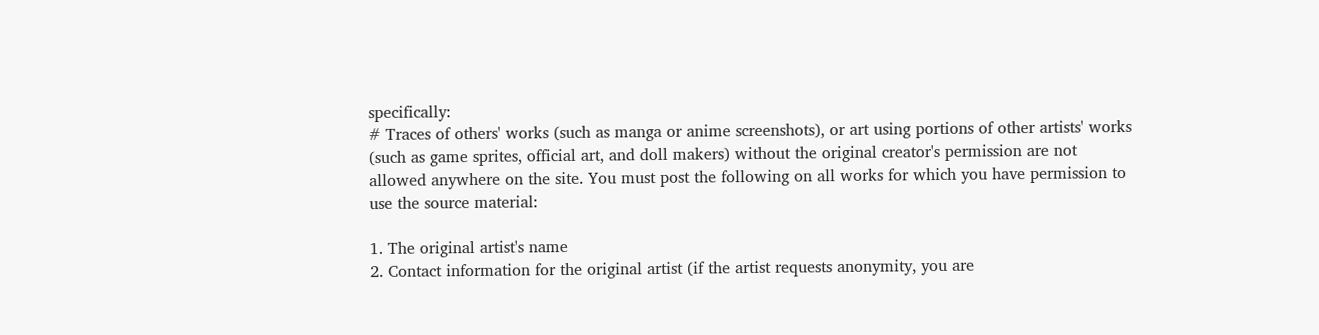specifically:
# Traces of others' works (such as manga or anime screenshots), or art using portions of other artists' works (such as game sprites, official art, and doll makers) without the original creator's permission are not allowed anywhere on the site. You must post the following on all works for which you have permission to use the source material:

1. The original artist's name
2. Contact information for the original artist (if the artist requests anonymity, you are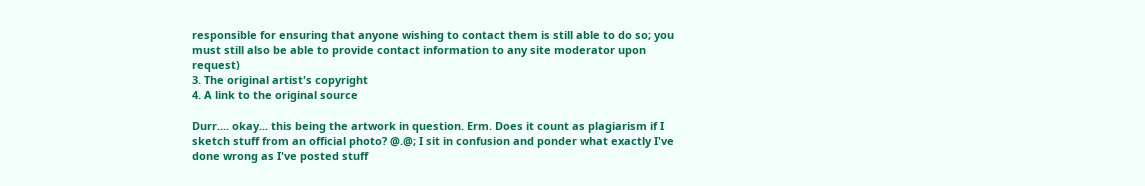responsible for ensuring that anyone wishing to contact them is still able to do so; you must still also be able to provide contact information to any site moderator upon request)
3. The original artist's copyright
4. A link to the original source

Durr.... okay... this being the artwork in question. Erm. Does it count as plagiarism if I sketch stuff from an official photo? @.@; I sit in confusion and ponder what exactly I've done wrong as I've posted stuff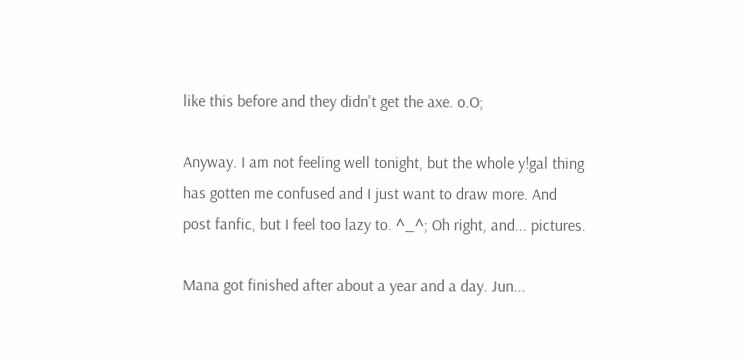like this before and they didn't get the axe. o.O;

Anyway. I am not feeling well tonight, but the whole y!gal thing has gotten me confused and I just want to draw more. And post fanfic, but I feel too lazy to. ^_^; Oh right, and... pictures.

Mana got finished after about a year and a day. Jun...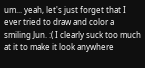um... yeah, let's just forget that I ever tried to draw and color a smiling Jun. :( I clearly suck too much at it to make it look anywhere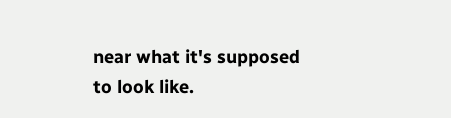near what it's supposed to look like.